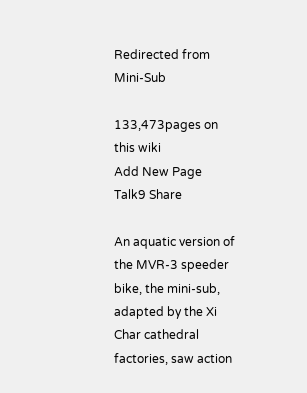Redirected from Mini-Sub

133,473pages on
this wiki
Add New Page
Talk9 Share

An aquatic version of the MVR-3 speeder bike, the mini-sub, adapted by the Xi Char cathedral factories, saw action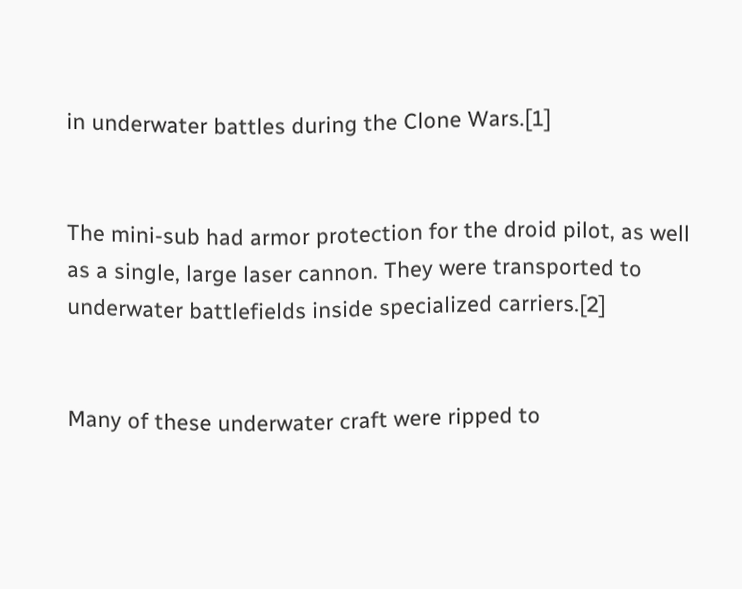in underwater battles during the Clone Wars.[1]


The mini-sub had armor protection for the droid pilot, as well as a single, large laser cannon. They were transported to underwater battlefields inside specialized carriers.[2]


Many of these underwater craft were ripped to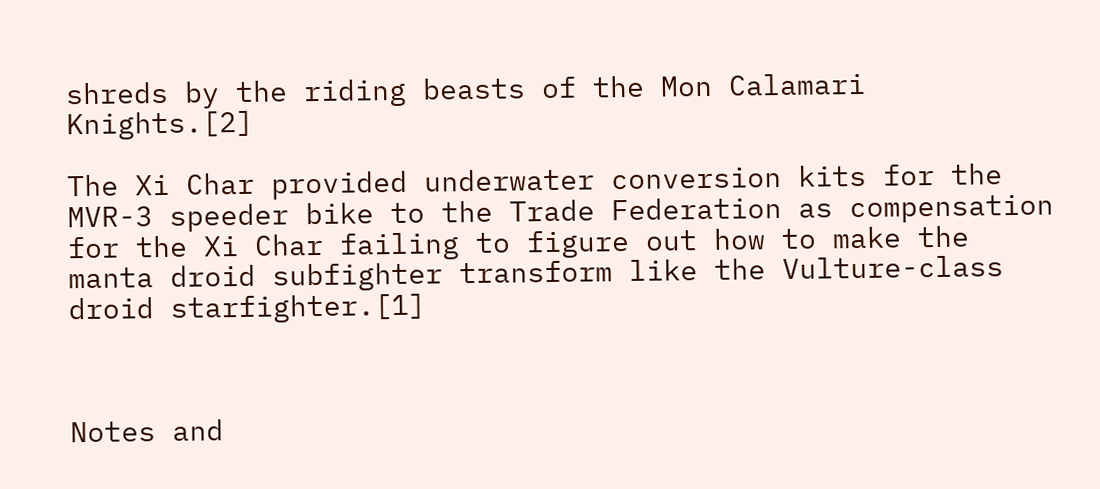shreds by the riding beasts of the Mon Calamari Knights.[2]

The Xi Char provided underwater conversion kits for the MVR-3 speeder bike to the Trade Federation as compensation for the Xi Char failing to figure out how to make the manta droid subfighter transform like the Vulture-class droid starfighter.[1]



Notes and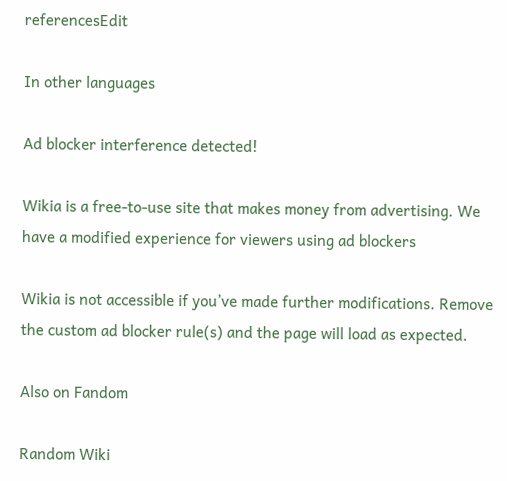referencesEdit

In other languages

Ad blocker interference detected!

Wikia is a free-to-use site that makes money from advertising. We have a modified experience for viewers using ad blockers

Wikia is not accessible if you’ve made further modifications. Remove the custom ad blocker rule(s) and the page will load as expected.

Also on Fandom

Random Wiki